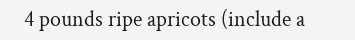4 pounds ripe apricots (include a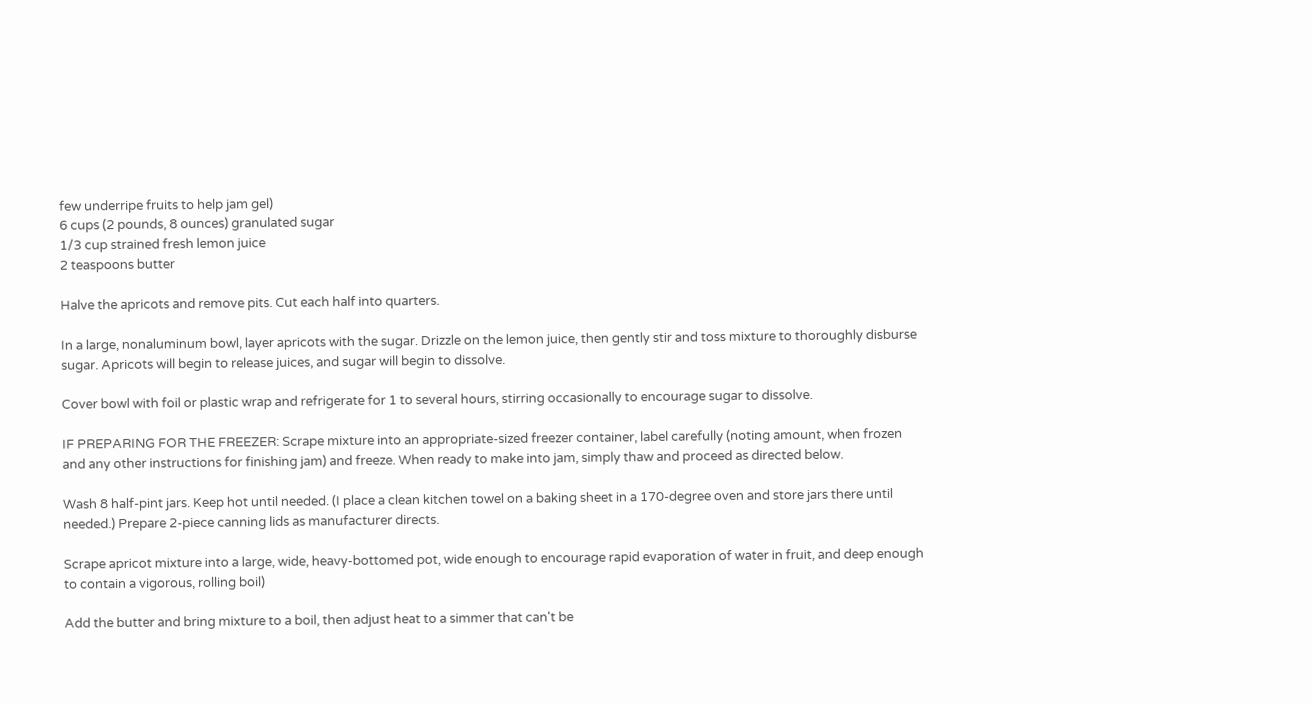few underripe fruits to help jam gel)
6 cups (2 pounds, 8 ounces) granulated sugar
1/3 cup strained fresh lemon juice
2 teaspoons butter

Halve the apricots and remove pits. Cut each half into quarters.

In a large, nonaluminum bowl, layer apricots with the sugar. Drizzle on the lemon juice, then gently stir and toss mixture to thoroughly disburse sugar. Apricots will begin to release juices, and sugar will begin to dissolve.

Cover bowl with foil or plastic wrap and refrigerate for 1 to several hours, stirring occasionally to encourage sugar to dissolve.

IF PREPARING FOR THE FREEZER: Scrape mixture into an appropriate-sized freezer container, label carefully (noting amount, when frozen and any other instructions for finishing jam) and freeze. When ready to make into jam, simply thaw and proceed as directed below.

Wash 8 half-pint jars. Keep hot until needed. (I place a clean kitchen towel on a baking sheet in a 170-degree oven and store jars there until needed.) Prepare 2-piece canning lids as manufacturer directs.

Scrape apricot mixture into a large, wide, heavy-bottomed pot, wide enough to encourage rapid evaporation of water in fruit, and deep enough to contain a vigorous, rolling boil)

Add the butter and bring mixture to a boil, then adjust heat to a simmer that can't be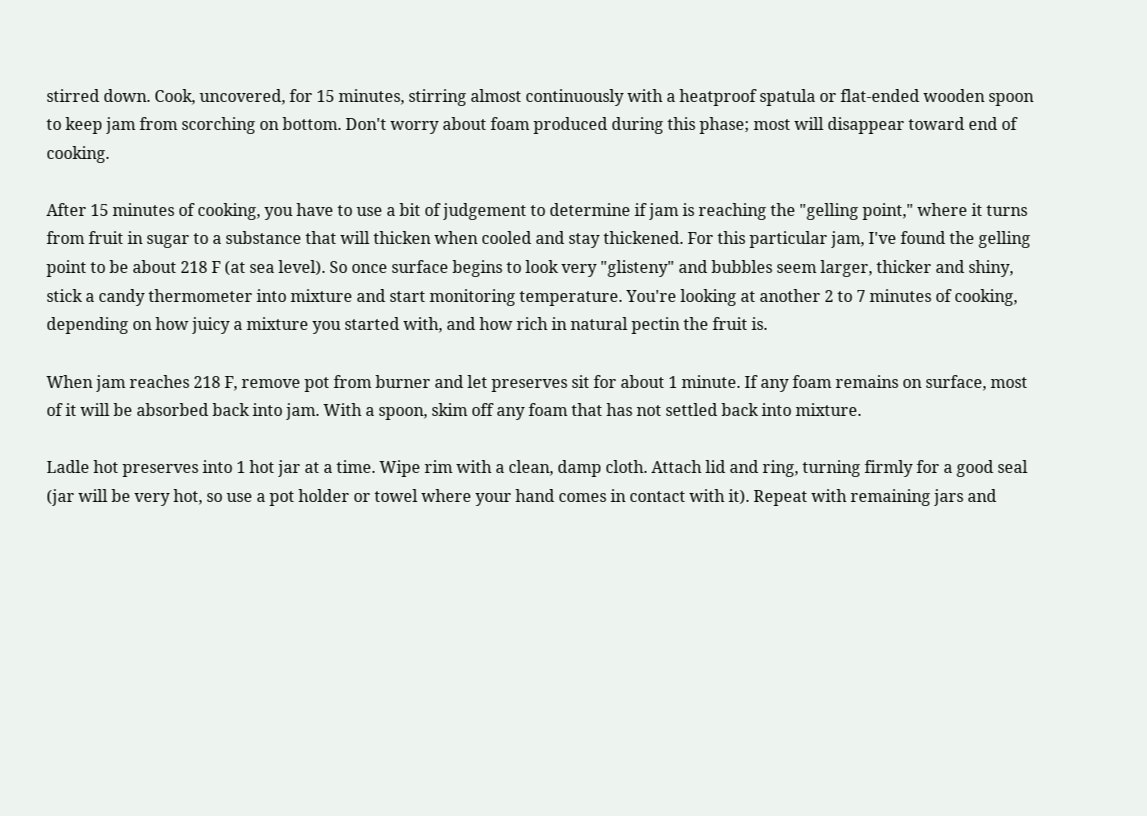stirred down. Cook, uncovered, for 15 minutes, stirring almost continuously with a heatproof spatula or flat-ended wooden spoon to keep jam from scorching on bottom. Don't worry about foam produced during this phase; most will disappear toward end of cooking.

After 15 minutes of cooking, you have to use a bit of judgement to determine if jam is reaching the "gelling point," where it turns from fruit in sugar to a substance that will thicken when cooled and stay thickened. For this particular jam, I've found the gelling point to be about 218 F (at sea level). So once surface begins to look very "glisteny" and bubbles seem larger, thicker and shiny, stick a candy thermometer into mixture and start monitoring temperature. You're looking at another 2 to 7 minutes of cooking, depending on how juicy a mixture you started with, and how rich in natural pectin the fruit is.

When jam reaches 218 F, remove pot from burner and let preserves sit for about 1 minute. If any foam remains on surface, most of it will be absorbed back into jam. With a spoon, skim off any foam that has not settled back into mixture.

Ladle hot preserves into 1 hot jar at a time. Wipe rim with a clean, damp cloth. Attach lid and ring, turning firmly for a good seal (jar will be very hot, so use a pot holder or towel where your hand comes in contact with it). Repeat with remaining jars and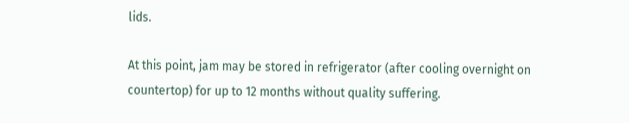lids.

At this point, jam may be stored in refrigerator (after cooling overnight on countertop) for up to 12 months without quality suffering.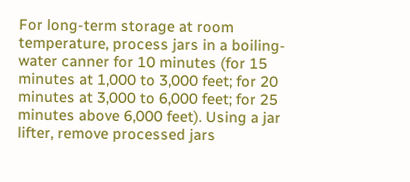For long-term storage at room temperature, process jars in a boiling-water canner for 10 minutes (for 15 minutes at 1,000 to 3,000 feet; for 20 minutes at 3,000 to 6,000 feet; for 25 minutes above 6,000 feet). Using a jar lifter, remove processed jars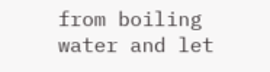from boiling water and let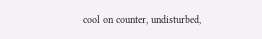cool on counter, undisturbed,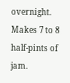overnight. Makes 7 to 8 half-pints of jam.